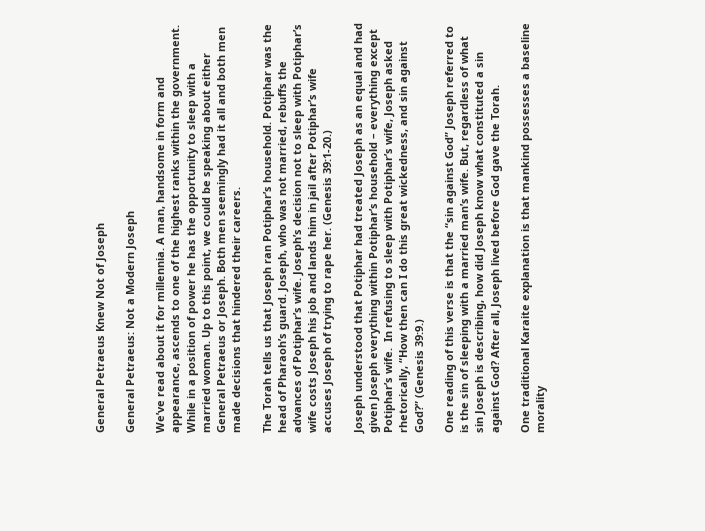General Petraeus Knew Not of Joseph

General Petraeus: Not a Modern Joseph

We’ve read about it for millennia. A man, handsome in form and appearance, ascends to one of the highest ranks within the government. While in a position of power he has the opportunity to sleep with a married woman. Up to this point, we could be speaking about either General Petraeus or Joseph. Both men seemingly had it all and both men made decisions that hindered their careers.

The Torah tells us that Joseph ran Potiphar’s household. Potiphar was the head of Pharaoh’s guard. Joseph, who was not married, rebuffs the advances of Potiphar’s wife. Joseph’s decision not to sleep with Potiphar’s wife costs Joseph his job and lands him in jail after Potiphar’s wife accuses Joseph of trying to rape her. (Genesis 39:1-20.)

Joseph understood that Potiphar had treated Joseph as an equal and had given Joseph everything within Potiphar’s household – everything except Potiphar’s wife.  In refusing to sleep with Potiphar’s wife, Joseph asked rhetorically, “How then can I do this great wickedness, and sin against God?” (Genesis 39:9.)

One reading of this verse is that the “sin against God” Joseph referred to is the sin of sleeping with a married man’s wife. But, regardless of what sin Joseph is describing, how did Joseph know what constituted a sin against God? After all, Joseph lived before God gave the Torah.

One traditional Karaite explanation is that mankind possesses a baseline morality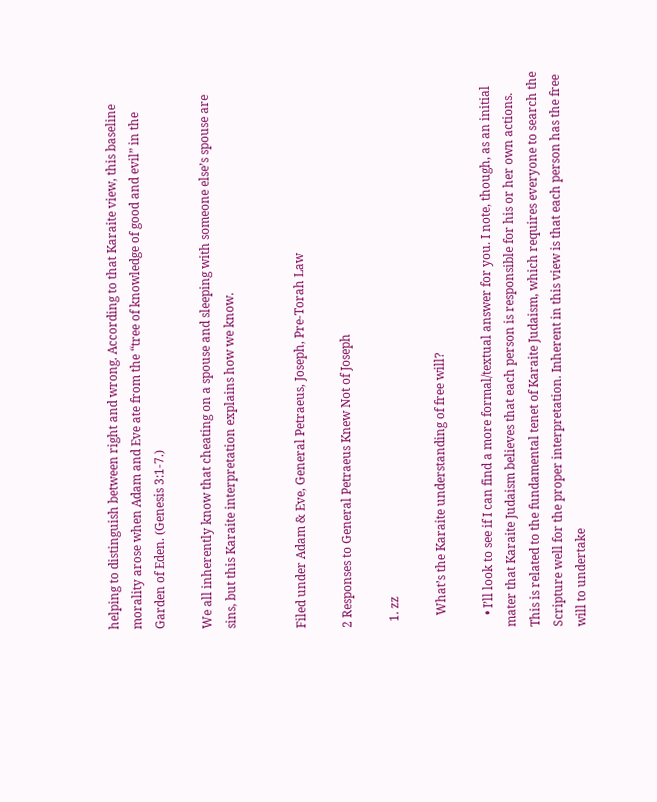helping to distinguish between right and wrong. According to that Karaite view, this baseline morality arose when Adam and Eve ate from the “tree of knowledge of good and evil” in the Garden of Eden. (Genesis 3:1-7.)

We all inherently know that cheating on a spouse and sleeping with someone else’s spouse are sins, but this Karaite interpretation explains how we know.


Filed under Adam & Eve, General Petraeus, Joseph, Pre-Torah Law

2 Responses to General Petraeus Knew Not of Joseph

  1. zz

    What’s the Karaite understanding of free will?

    • I’ll look to see if I can find a more formal/textual answer for you. I note, though, as an initial mater that Karaite Judaism believes that each person is responsible for his or her own actions. This is related to the fundamental tenet of Karaite Judaism, which requires everyone to search the Scripture well for the proper interpretation. Inherent in this view is that each person has the free will to undertake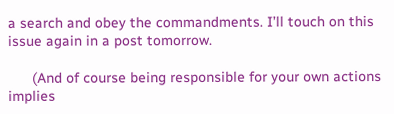a search and obey the commandments. I’ll touch on this issue again in a post tomorrow.

      (And of course being responsible for your own actions implies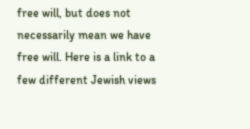free will, but does not necessarily mean we have free will. Here is a link to a few different Jewish views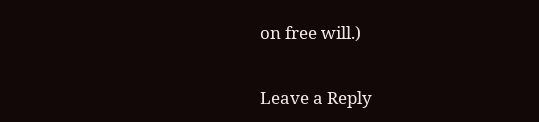on free will.)

Leave a Reply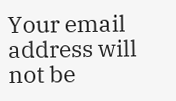Your email address will not be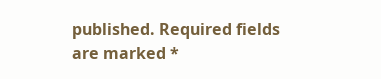published. Required fields are marked *